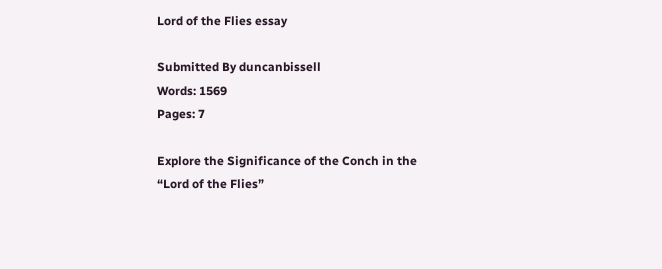Lord of the Flies essay

Submitted By duncanbissell
Words: 1569
Pages: 7

Explore the Significance of the Conch in the “Lord of the Flies”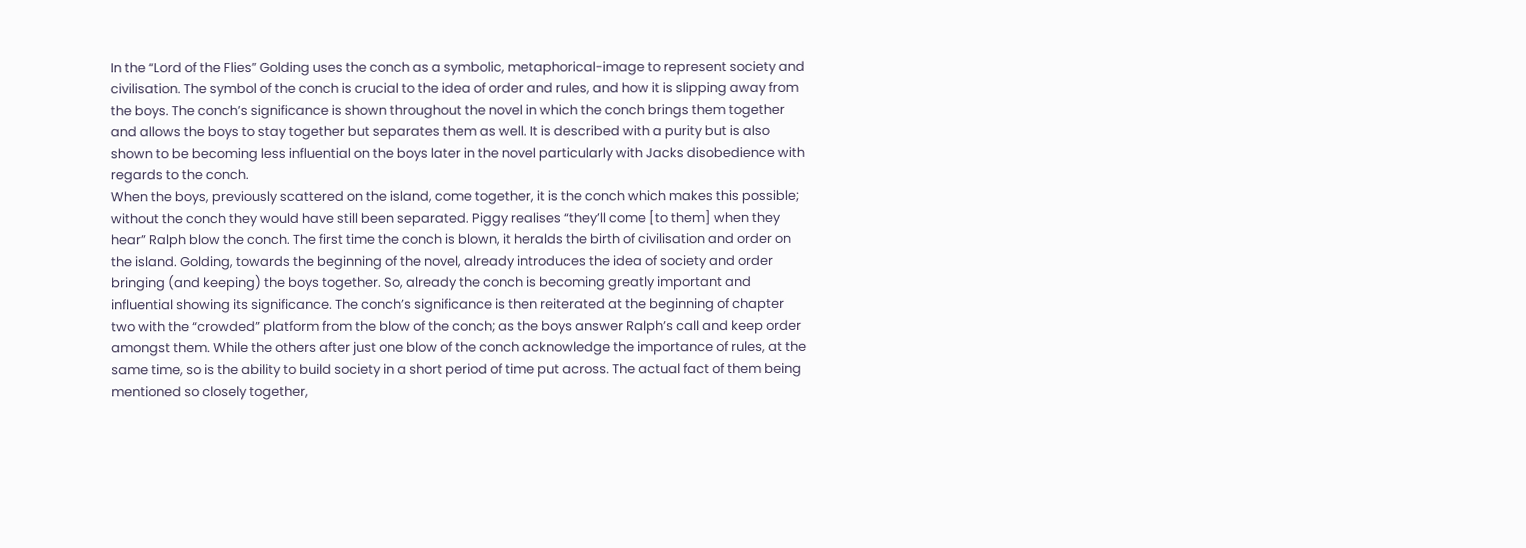In the “Lord of the Flies” Golding uses the conch as a symbolic, metaphorical-image to represent society and civilisation. The symbol of the conch is crucial to the idea of order and rules, and how it is slipping away from the boys. The conch’s significance is shown throughout the novel in which the conch brings them together and allows the boys to stay together but separates them as well. It is described with a purity but is also shown to be becoming less influential on the boys later in the novel particularly with Jacks disobedience with regards to the conch.
When the boys, previously scattered on the island, come together, it is the conch which makes this possible; without the conch they would have still been separated. Piggy realises “they’ll come [to them] when they hear” Ralph blow the conch. The first time the conch is blown, it heralds the birth of civilisation and order on the island. Golding, towards the beginning of the novel, already introduces the idea of society and order bringing (and keeping) the boys together. So, already the conch is becoming greatly important and influential showing its significance. The conch’s significance is then reiterated at the beginning of chapter two with the “crowded” platform from the blow of the conch; as the boys answer Ralph’s call and keep order amongst them. While the others after just one blow of the conch acknowledge the importance of rules, at the same time, so is the ability to build society in a short period of time put across. The actual fact of them being mentioned so closely together,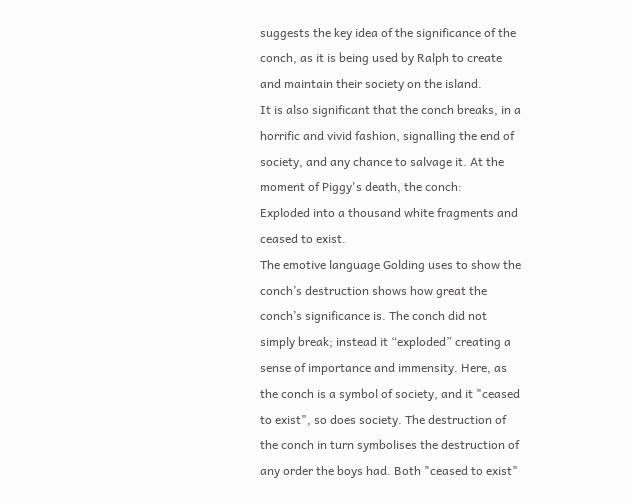suggests the key idea of the significance of the conch, as it is being used by Ralph to create and maintain their society on the island.
It is also significant that the conch breaks, in a horrific and vivid fashion, signalling the end of society, and any chance to salvage it. At the moment of Piggy's death, the conch:
Exploded into a thousand white fragments and ceased to exist.
The emotive language Golding uses to show the conch’s destruction shows how great the conch’s significance is. The conch did not simply break; instead it “exploded” creating a sense of importance and immensity. Here, as the conch is a symbol of society, and it "ceased to exist", so does society. The destruction of the conch in turn symbolises the destruction of any order the boys had. Both "ceased to exist"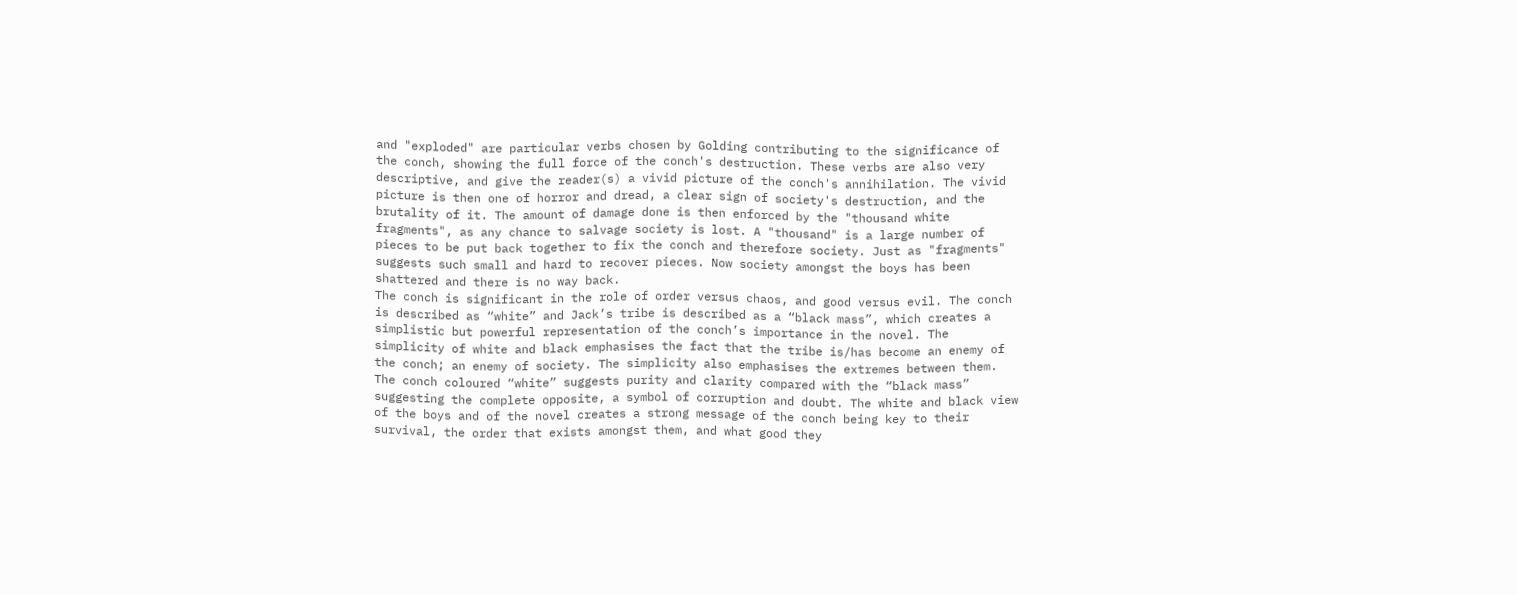and "exploded" are particular verbs chosen by Golding contributing to the significance of the conch, showing the full force of the conch's destruction. These verbs are also very descriptive, and give the reader(s) a vivid picture of the conch's annihilation. The vivid picture is then one of horror and dread, a clear sign of society's destruction, and the brutality of it. The amount of damage done is then enforced by the "thousand white fragments", as any chance to salvage society is lost. A "thousand" is a large number of pieces to be put back together to fix the conch and therefore society. Just as "fragments" suggests such small and hard to recover pieces. Now society amongst the boys has been shattered and there is no way back.
The conch is significant in the role of order versus chaos, and good versus evil. The conch is described as “white” and Jack’s tribe is described as a “black mass”, which creates a simplistic but powerful representation of the conch’s importance in the novel. The simplicity of white and black emphasises the fact that the tribe is/has become an enemy of the conch; an enemy of society. The simplicity also emphasises the extremes between them. The conch coloured “white” suggests purity and clarity compared with the “black mass” suggesting the complete opposite, a symbol of corruption and doubt. The white and black view of the boys and of the novel creates a strong message of the conch being key to their survival, the order that exists amongst them, and what good they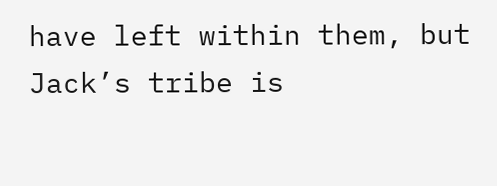have left within them, but Jack’s tribe is